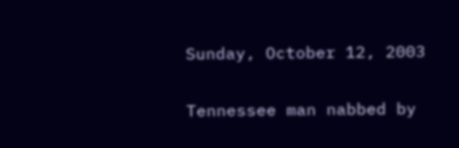Sunday, October 12, 2003

Tennessee man nabbed by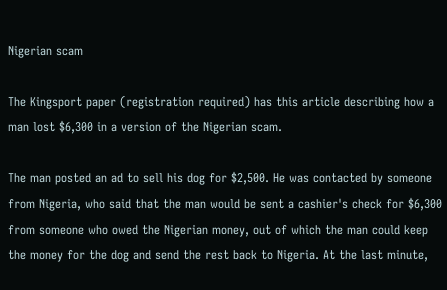Nigerian scam

The Kingsport paper (registration required) has this article describing how a man lost $6,300 in a version of the Nigerian scam.

The man posted an ad to sell his dog for $2,500. He was contacted by someone from Nigeria, who said that the man would be sent a cashier's check for $6,300 from someone who owed the Nigerian money, out of which the man could keep the money for the dog and send the rest back to Nigeria. At the last minute,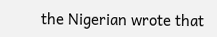the Nigerian wrote that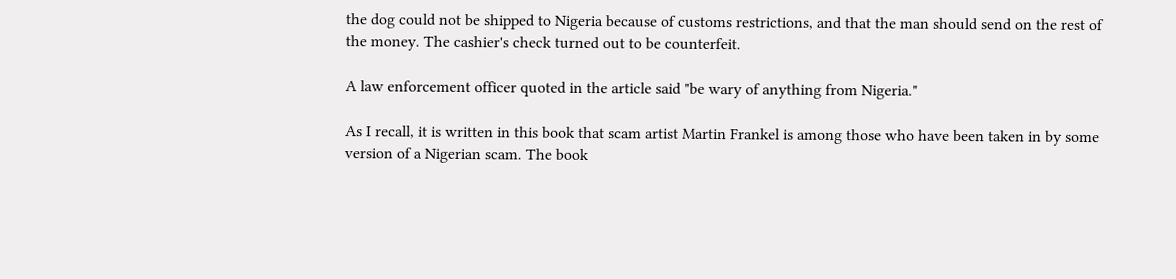the dog could not be shipped to Nigeria because of customs restrictions, and that the man should send on the rest of the money. The cashier's check turned out to be counterfeit.

A law enforcement officer quoted in the article said "be wary of anything from Nigeria."

As I recall, it is written in this book that scam artist Martin Frankel is among those who have been taken in by some version of a Nigerian scam. The book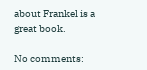about Frankel is a great book.

No comments: